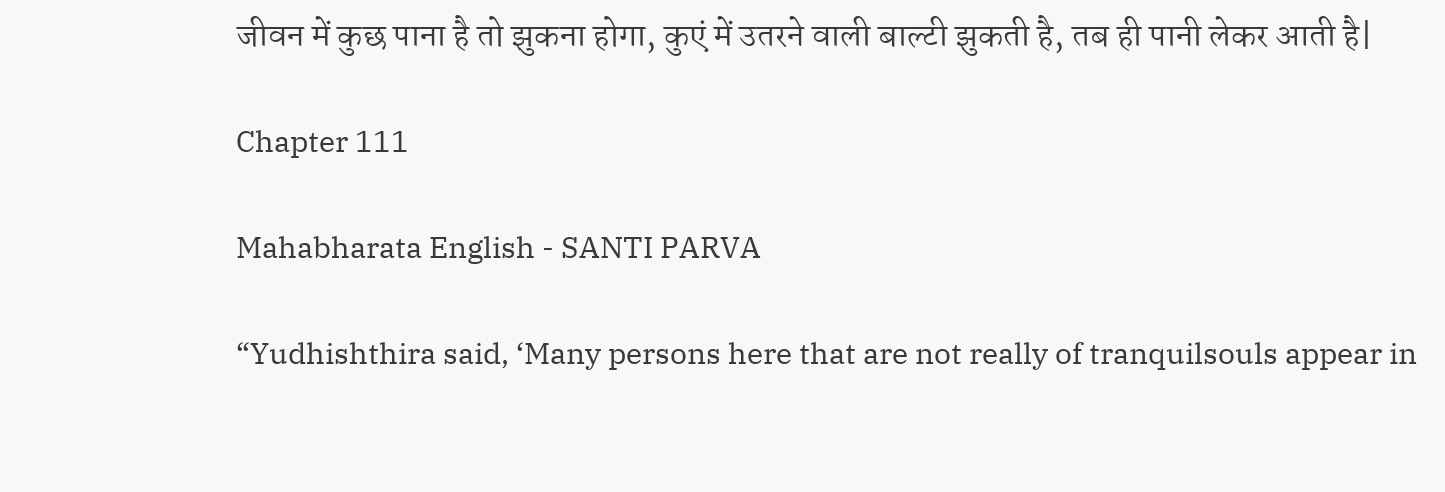जीवन में कुछ पाना है तो झुकना होगा, कुएं में उतरने वाली बाल्टी झुकती है, तब ही पानी लेकर आती है|

Chapter 111

Mahabharata English - SANTI PARVA

“Yudhishthira said, ‘Many persons here that are not really of tranquilsouls appear in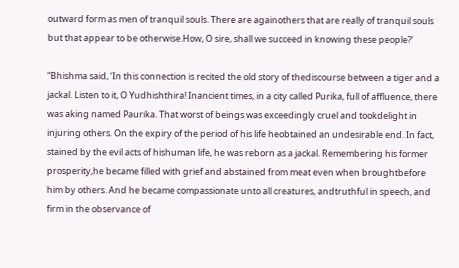outward form as men of tranquil souls. There are againothers that are really of tranquil souls but that appear to be otherwise.How, O sire, shall we succeed in knowing these people?’

“Bhishma said, ‘In this connection is recited the old story of thediscourse between a tiger and a jackal. Listen to it, O Yudhishthira! Inancient times, in a city called Purika, full of affluence, there was aking named Paurika. That worst of beings was exceedingly cruel and tookdelight in injuring others. On the expiry of the period of his life heobtained an undesirable end. In fact, stained by the evil acts of hishuman life, he was reborn as a jackal. Remembering his former prosperity,he became filled with grief and abstained from meat even when broughtbefore him by others. And he became compassionate unto all creatures, andtruthful in speech, and firm in the observance of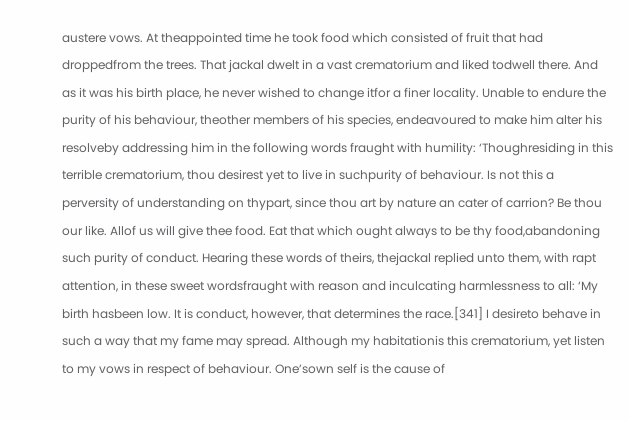austere vows. At theappointed time he took food which consisted of fruit that had droppedfrom the trees. That jackal dwelt in a vast crematorium and liked todwell there. And as it was his birth place, he never wished to change itfor a finer locality. Unable to endure the purity of his behaviour, theother members of his species, endeavoured to make him alter his resolveby addressing him in the following words fraught with humility: ‘Thoughresiding in this terrible crematorium, thou desirest yet to live in suchpurity of behaviour. Is not this a perversity of understanding on thypart, since thou art by nature an cater of carrion? Be thou our like. Allof us will give thee food. Eat that which ought always to be thy food,abandoning such purity of conduct. Hearing these words of theirs, thejackal replied unto them, with rapt attention, in these sweet wordsfraught with reason and inculcating harmlessness to all: ‘My birth hasbeen low. It is conduct, however, that determines the race.[341] I desireto behave in such a way that my fame may spread. Although my habitationis this crematorium, yet listen to my vows in respect of behaviour. One’sown self is the cause of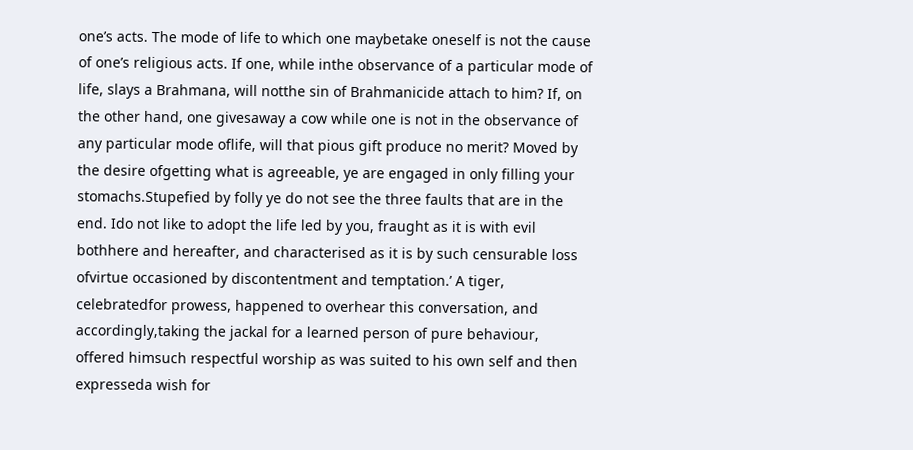one’s acts. The mode of life to which one maybetake oneself is not the cause of one’s religious acts. If one, while inthe observance of a particular mode of life, slays a Brahmana, will notthe sin of Brahmanicide attach to him? If, on the other hand, one givesaway a cow while one is not in the observance of any particular mode oflife, will that pious gift produce no merit? Moved by the desire ofgetting what is agreeable, ye are engaged in only filling your stomachs.Stupefied by folly ye do not see the three faults that are in the end. Ido not like to adopt the life led by you, fraught as it is with evil bothhere and hereafter, and characterised as it is by such censurable loss ofvirtue occasioned by discontentment and temptation.’ A tiger, celebratedfor prowess, happened to overhear this conversation, and accordingly,taking the jackal for a learned person of pure behaviour, offered himsuch respectful worship as was suited to his own self and then expresseda wish for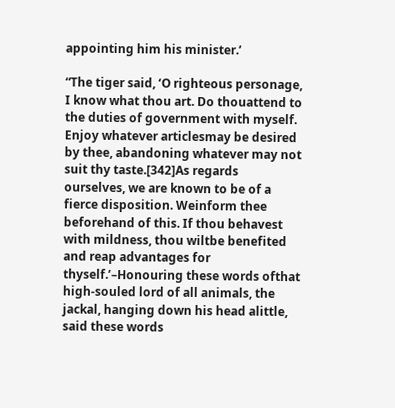appointing him his minister.’

“The tiger said, ‘O righteous personage, I know what thou art. Do thouattend to the duties of government with myself. Enjoy whatever articlesmay be desired by thee, abandoning whatever may not suit thy taste.[342]As regards ourselves, we are known to be of a fierce disposition. Weinform thee beforehand of this. If thou behavest with mildness, thou wiltbe benefited and reap advantages for thyself.’–Honouring these words ofthat high-souled lord of all animals, the jackal, hanging down his head alittle, said these words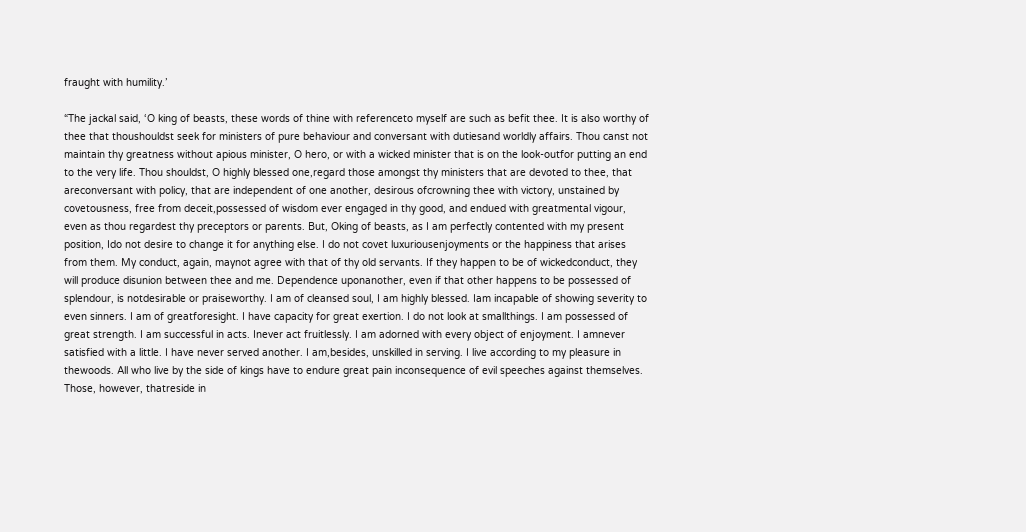fraught with humility.’

“The jackal said, ‘O king of beasts, these words of thine with referenceto myself are such as befit thee. It is also worthy of thee that thoushouldst seek for ministers of pure behaviour and conversant with dutiesand worldly affairs. Thou canst not maintain thy greatness without apious minister, O hero, or with a wicked minister that is on the look-outfor putting an end to the very life. Thou shouldst, O highly blessed one,regard those amongst thy ministers that are devoted to thee, that areconversant with policy, that are independent of one another, desirous ofcrowning thee with victory, unstained by covetousness, free from deceit,possessed of wisdom ever engaged in thy good, and endued with greatmental vigour, even as thou regardest thy preceptors or parents. But, Oking of beasts, as I am perfectly contented with my present position, Ido not desire to change it for anything else. I do not covet luxuriousenjoyments or the happiness that arises from them. My conduct, again, maynot agree with that of thy old servants. If they happen to be of wickedconduct, they will produce disunion between thee and me. Dependence uponanother, even if that other happens to be possessed of splendour, is notdesirable or praiseworthy. I am of cleansed soul, I am highly blessed. Iam incapable of showing severity to even sinners. I am of greatforesight. I have capacity for great exertion. I do not look at smallthings. I am possessed of great strength. I am successful in acts. Inever act fruitlessly. I am adorned with every object of enjoyment. I amnever satisfied with a little. I have never served another. I am,besides, unskilled in serving. I live according to my pleasure in thewoods. All who live by the side of kings have to endure great pain inconsequence of evil speeches against themselves. Those, however, thatreside in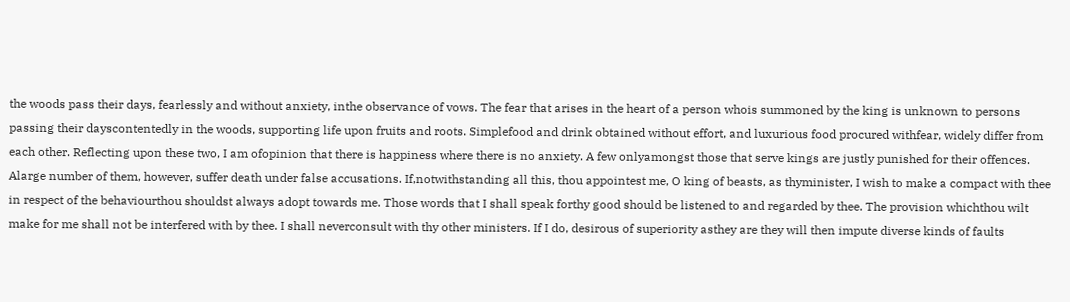the woods pass their days, fearlessly and without anxiety, inthe observance of vows. The fear that arises in the heart of a person whois summoned by the king is unknown to persons passing their dayscontentedly in the woods, supporting life upon fruits and roots. Simplefood and drink obtained without effort, and luxurious food procured withfear, widely differ from each other. Reflecting upon these two, I am ofopinion that there is happiness where there is no anxiety. A few onlyamongst those that serve kings are justly punished for their offences. Alarge number of them, however, suffer death under false accusations. If,notwithstanding all this, thou appointest me, O king of beasts, as thyminister, I wish to make a compact with thee in respect of the behaviourthou shouldst always adopt towards me. Those words that I shall speak forthy good should be listened to and regarded by thee. The provision whichthou wilt make for me shall not be interfered with by thee. I shall neverconsult with thy other ministers. If I do, desirous of superiority asthey are they will then impute diverse kinds of faults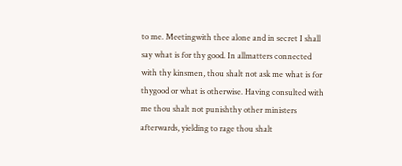to me. Meetingwith thee alone and in secret I shall say what is for thy good. In allmatters connected with thy kinsmen, thou shalt not ask me what is for thygood or what is otherwise. Having consulted with me thou shalt not punishthy other ministers afterwards, yielding to rage thou shalt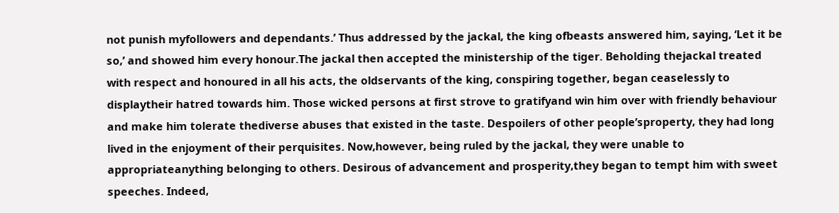not punish myfollowers and dependants.’ Thus addressed by the jackal, the king ofbeasts answered him, saying, ‘Let it be so,’ and showed him every honour.The jackal then accepted the ministership of the tiger. Beholding thejackal treated with respect and honoured in all his acts, the oldservants of the king, conspiring together, began ceaselessly to displaytheir hatred towards him. Those wicked persons at first strove to gratifyand win him over with friendly behaviour and make him tolerate thediverse abuses that existed in the taste. Despoilers of other people’sproperty, they had long lived in the enjoyment of their perquisites. Now,however, being ruled by the jackal, they were unable to appropriateanything belonging to others. Desirous of advancement and prosperity,they began to tempt him with sweet speeches. Indeed,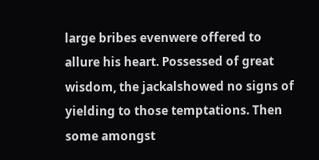large bribes evenwere offered to allure his heart. Possessed of great wisdom, the jackalshowed no signs of yielding to those temptations. Then some amongst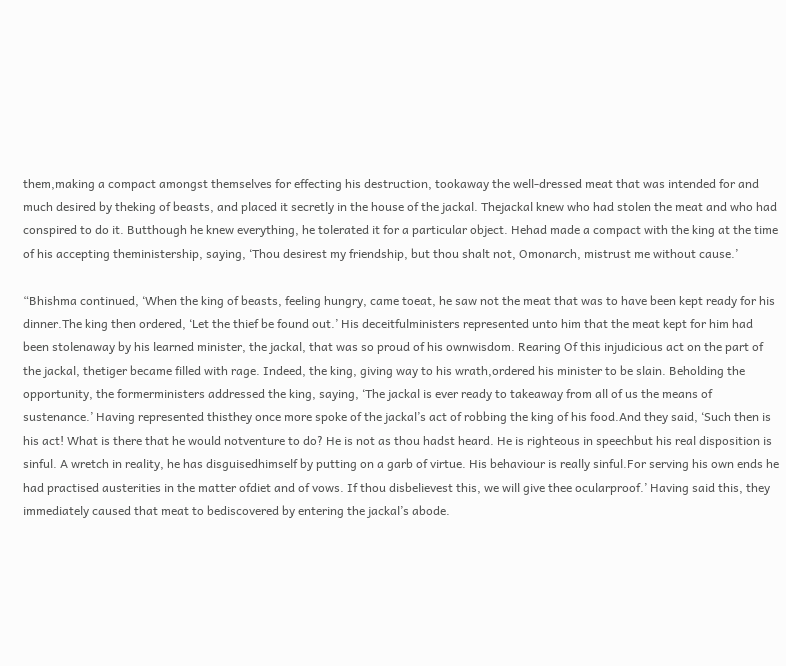them,making a compact amongst themselves for effecting his destruction, tookaway the well-dressed meat that was intended for and much desired by theking of beasts, and placed it secretly in the house of the jackal. Thejackal knew who had stolen the meat and who had conspired to do it. Butthough he knew everything, he tolerated it for a particular object. Hehad made a compact with the king at the time of his accepting theministership, saying, ‘Thou desirest my friendship, but thou shalt not, Omonarch, mistrust me without cause.’

“Bhishma continued, ‘When the king of beasts, feeling hungry, came toeat, he saw not the meat that was to have been kept ready for his dinner.The king then ordered, ‘Let the thief be found out.’ His deceitfulministers represented unto him that the meat kept for him had been stolenaway by his learned minister, the jackal, that was so proud of his ownwisdom. Rearing Of this injudicious act on the part of the jackal, thetiger became filled with rage. Indeed, the king, giving way to his wrath,ordered his minister to be slain. Beholding the opportunity, the formerministers addressed the king, saying, ‘The jackal is ever ready to takeaway from all of us the means of sustenance.’ Having represented thisthey once more spoke of the jackal’s act of robbing the king of his food.And they said, ‘Such then is his act! What is there that he would notventure to do? He is not as thou hadst heard. He is righteous in speechbut his real disposition is sinful. A wretch in reality, he has disguisedhimself by putting on a garb of virtue. His behaviour is really sinful.For serving his own ends he had practised austerities in the matter ofdiet and of vows. If thou disbelievest this, we will give thee ocularproof.’ Having said this, they immediately caused that meat to bediscovered by entering the jackal’s abode.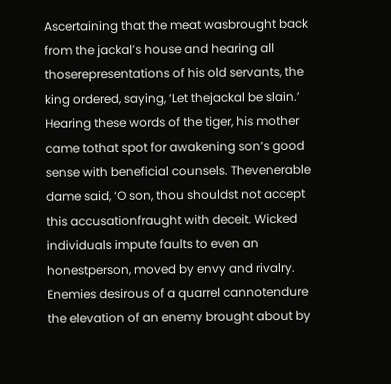Ascertaining that the meat wasbrought back from the jackal’s house and hearing all thoserepresentations of his old servants, the king ordered, saying, ‘Let thejackal be slain.’ Hearing these words of the tiger, his mother came tothat spot for awakening son’s good sense with beneficial counsels. Thevenerable dame said, ‘O son, thou shouldst not accept this accusationfraught with deceit. Wicked individuals impute faults to even an honestperson, moved by envy and rivalry. Enemies desirous of a quarrel cannotendure the elevation of an enemy brought about by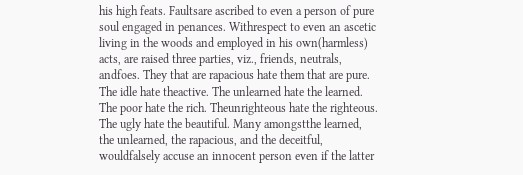his high feats. Faultsare ascribed to even a person of pure soul engaged in penances. Withrespect to even an ascetic living in the woods and employed in his own(harmless) acts, are raised three parties, viz., friends, neutrals, andfoes. They that are rapacious hate them that are pure. The idle hate theactive. The unlearned hate the learned. The poor hate the rich. Theunrighteous hate the righteous. The ugly hate the beautiful. Many amongstthe learned, the unlearned, the rapacious, and the deceitful, wouldfalsely accuse an innocent person even if the latter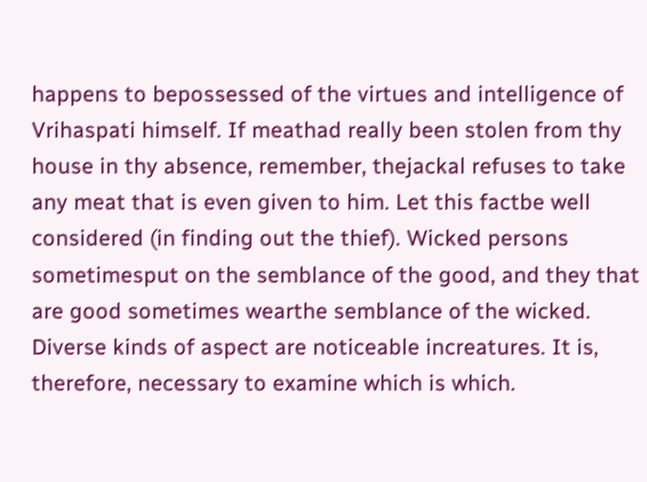happens to bepossessed of the virtues and intelligence of Vrihaspati himself. If meathad really been stolen from thy house in thy absence, remember, thejackal refuses to take any meat that is even given to him. Let this factbe well considered (in finding out the thief). Wicked persons sometimesput on the semblance of the good, and they that are good sometimes wearthe semblance of the wicked. Diverse kinds of aspect are noticeable increatures. It is, therefore, necessary to examine which is which.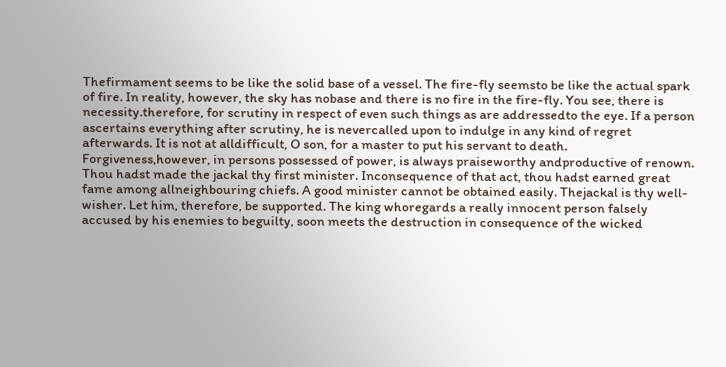Thefirmament seems to be like the solid base of a vessel. The fire-fly seemsto be like the actual spark of fire. In reality, however, the sky has nobase and there is no fire in the fire-fly. You see, there is necessity.therefore, for scrutiny in respect of even such things as are addressedto the eye. If a person ascertains everything after scrutiny, he is nevercalled upon to indulge in any kind of regret afterwards. It is not at alldifficult, O son, for a master to put his servant to death. Forgiveness,however, in persons possessed of power, is always praiseworthy andproductive of renown. Thou hadst made the jackal thy first minister. Inconsequence of that act, thou hadst earned great fame among allneighbouring chiefs. A good minister cannot be obtained easily. Thejackal is thy well-wisher. Let him, therefore, be supported. The king whoregards a really innocent person falsely accused by his enemies to beguilty, soon meets the destruction in consequence of the wicked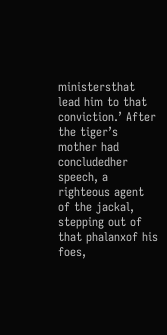ministersthat lead him to that conviction.’ After the tiger’s mother had concludedher speech, a righteous agent of the jackal, stepping out of that phalanxof his foes,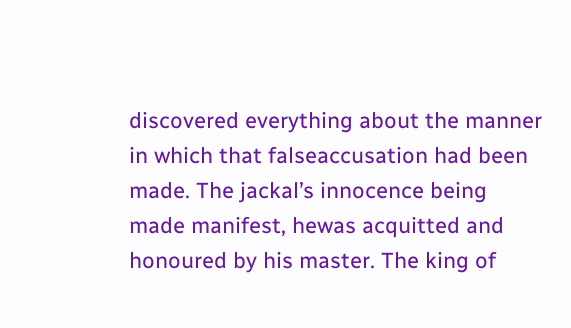discovered everything about the manner in which that falseaccusation had been made. The jackal’s innocence being made manifest, hewas acquitted and honoured by his master. The king of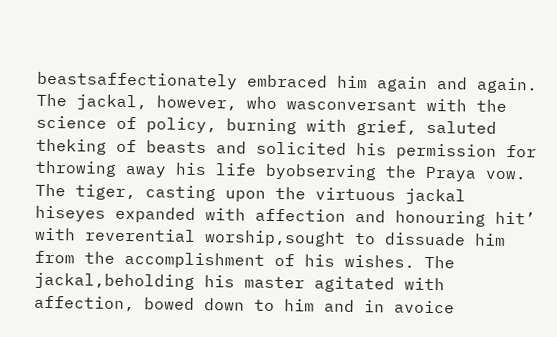beastsaffectionately embraced him again and again. The jackal, however, who wasconversant with the science of policy, burning with grief, saluted theking of beasts and solicited his permission for throwing away his life byobserving the Praya vow. The tiger, casting upon the virtuous jackal hiseyes expanded with affection and honouring hit’ with reverential worship,sought to dissuade him from the accomplishment of his wishes. The jackal,beholding his master agitated with affection, bowed down to him and in avoice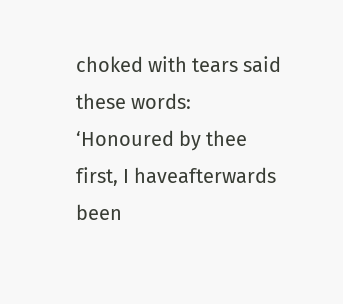choked with tears said these words: ‘Honoured by thee first, I haveafterwards been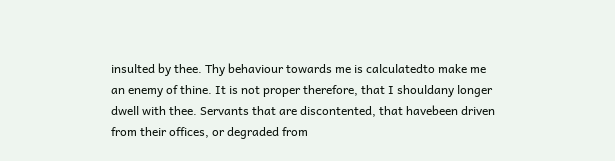insulted by thee. Thy behaviour towards me is calculatedto make me an enemy of thine. It is not proper therefore, that I shouldany longer dwell with thee. Servants that are discontented, that havebeen driven from their offices, or degraded from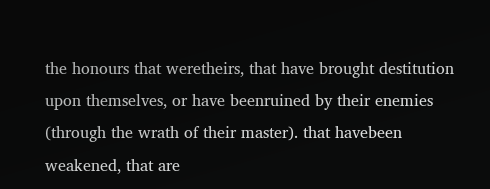the honours that weretheirs, that have brought destitution upon themselves, or have beenruined by their enemies (through the wrath of their master). that havebeen weakened, that are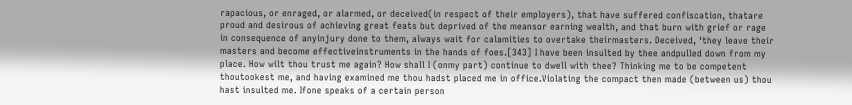rapacious, or enraged, or alarmed, or deceived(in respect of their employers), that have suffered confiscation, thatare proud and desirous of achieving great feats but deprived of the meansor earning wealth, and that burn with grief or rage in consequence of anyinjury done to them, always wait for calamities to overtake theirmasters. Deceived, ‘they leave their masters and become effectiveinstruments in the hands of foes.[343] I have been insulted by thee andpulled down from my place. How wilt thou trust me again? How shall I (onmy part) continue to dwell with thee? Thinking me to be competent thoutookest me, and having examined me thou hadst placed me in office.Violating the compact then made (between us) thou hast insulted me. Ifone speaks of a certain person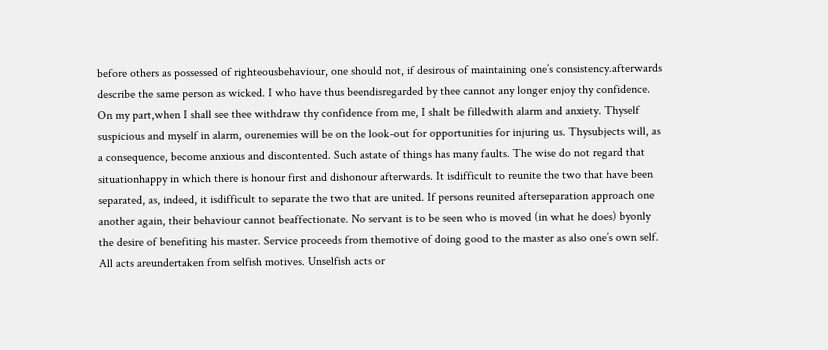before others as possessed of righteousbehaviour, one should not, if desirous of maintaining one’s consistency.afterwards describe the same person as wicked. I who have thus beendisregarded by thee cannot any longer enjoy thy confidence. On my part,when I shall see thee withdraw thy confidence from me, I shalt be filledwith alarm and anxiety. Thyself suspicious and myself in alarm, ourenemies will be on the look-out for opportunities for injuring us. Thysubjects will, as a consequence, become anxious and discontented. Such astate of things has many faults. The wise do not regard that situationhappy in which there is honour first and dishonour afterwards. It isdifficult to reunite the two that have been separated, as, indeed, it isdifficult to separate the two that are united. If persons reunited afterseparation approach one another again, their behaviour cannot beaffectionate. No servant is to be seen who is moved (in what he does) byonly the desire of benefiting his master. Service proceeds from themotive of doing good to the master as also one’s own self. All acts areundertaken from selfish motives. Unselfish acts or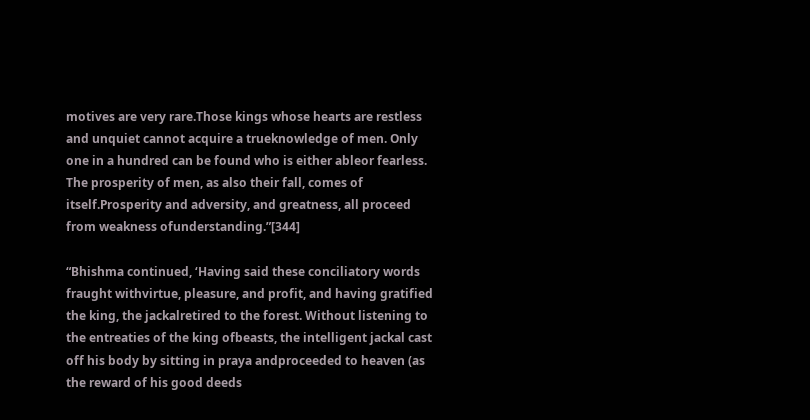motives are very rare.Those kings whose hearts are restless and unquiet cannot acquire a trueknowledge of men. Only one in a hundred can be found who is either ableor fearless. The prosperity of men, as also their fall, comes of itself.Prosperity and adversity, and greatness, all proceed from weakness ofunderstanding.”[344]

“Bhishma continued, ‘Having said these conciliatory words fraught withvirtue, pleasure, and profit, and having gratified the king, the jackalretired to the forest. Without listening to the entreaties of the king ofbeasts, the intelligent jackal cast off his body by sitting in praya andproceeded to heaven (as the reward of his good deeds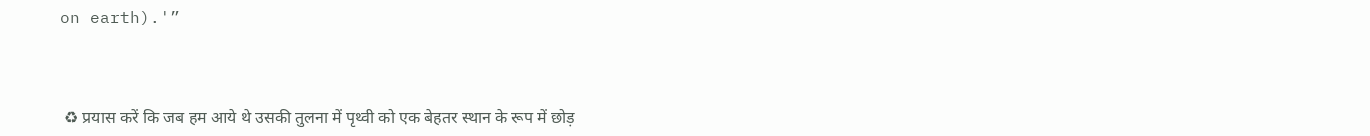on earth).'”



 ♻ प्रयास करें कि जब हम आये थे उसकी तुलना में पृथ्वी को एक बेहतर स्थान के रूप में छोड़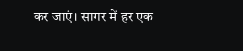कर जाएं। सागर में हर एक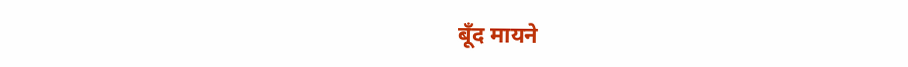बूँद मायने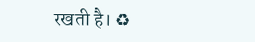रखती है। ♻